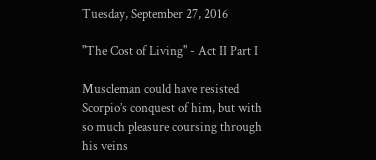Tuesday, September 27, 2016

"The Cost of Living" - Act II Part I

Muscleman could have resisted Scorpio’s conquest of him, but with so much pleasure coursing through his veins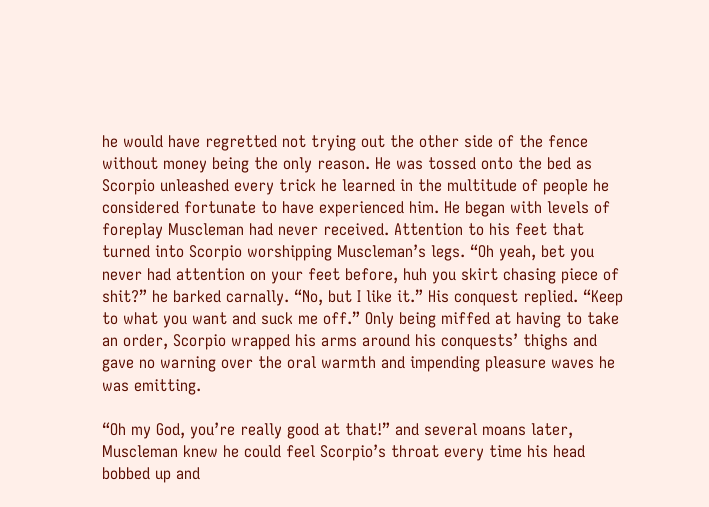he would have regretted not trying out the other side of the fence without money being the only reason. He was tossed onto the bed as Scorpio unleashed every trick he learned in the multitude of people he considered fortunate to have experienced him. He began with levels of foreplay Muscleman had never received. Attention to his feet that turned into Scorpio worshipping Muscleman’s legs. “Oh yeah, bet you never had attention on your feet before, huh you skirt chasing piece of shit?” he barked carnally. “No, but I like it.” His conquest replied. “Keep to what you want and suck me off.” Only being miffed at having to take an order, Scorpio wrapped his arms around his conquests’ thighs and gave no warning over the oral warmth and impending pleasure waves he was emitting.

“Oh my God, you’re really good at that!” and several moans later, Muscleman knew he could feel Scorpio’s throat every time his head bobbed up and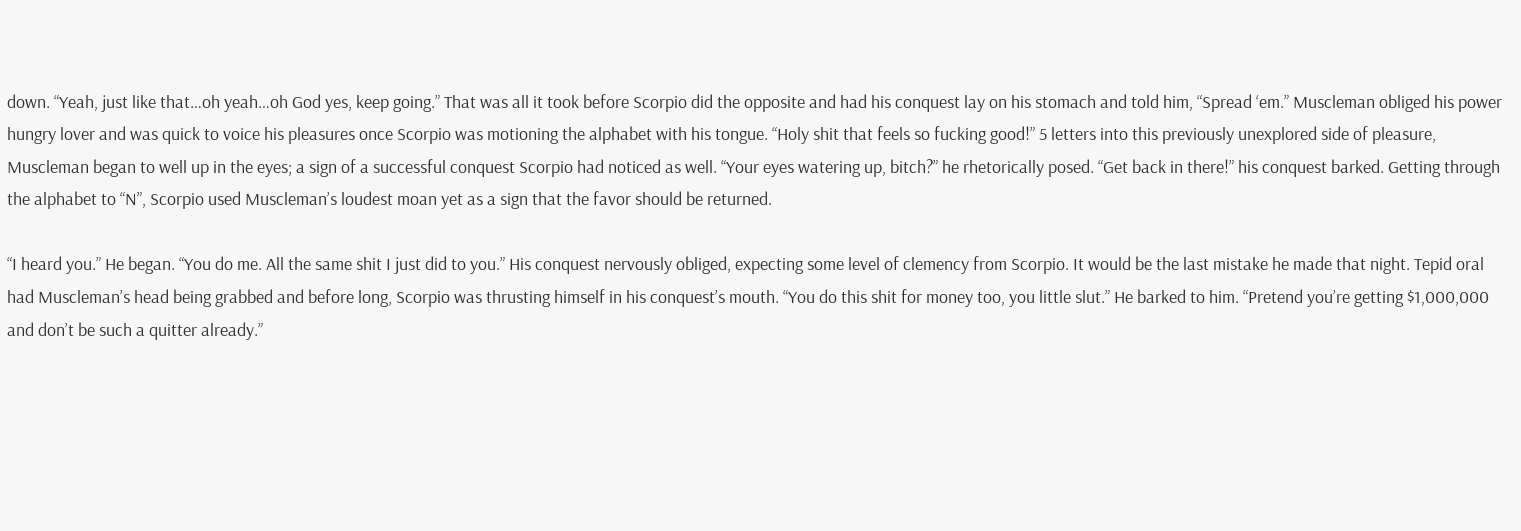down. “Yeah, just like that…oh yeah…oh God yes, keep going.” That was all it took before Scorpio did the opposite and had his conquest lay on his stomach and told him, “Spread ‘em.” Muscleman obliged his power hungry lover and was quick to voice his pleasures once Scorpio was motioning the alphabet with his tongue. “Holy shit that feels so fucking good!” 5 letters into this previously unexplored side of pleasure, Muscleman began to well up in the eyes; a sign of a successful conquest Scorpio had noticed as well. “Your eyes watering up, bitch?” he rhetorically posed. “Get back in there!” his conquest barked. Getting through the alphabet to “N”, Scorpio used Muscleman’s loudest moan yet as a sign that the favor should be returned.

“I heard you.” He began. “You do me. All the same shit I just did to you.” His conquest nervously obliged, expecting some level of clemency from Scorpio. It would be the last mistake he made that night. Tepid oral had Muscleman’s head being grabbed and before long, Scorpio was thrusting himself in his conquest’s mouth. “You do this shit for money too, you little slut.” He barked to him. “Pretend you’re getting $1,000,000 and don’t be such a quitter already.”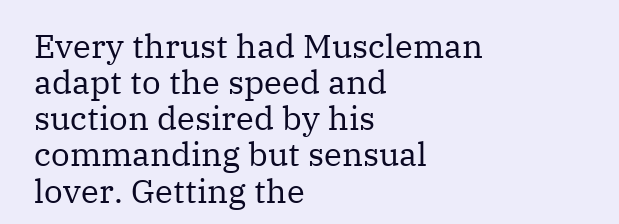Every thrust had Muscleman adapt to the speed and suction desired by his commanding but sensual lover. Getting the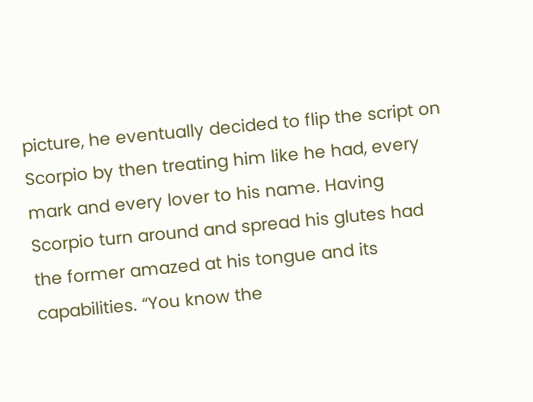picture, he eventually decided to flip the script on Scorpio by then treating him like he had, every mark and every lover to his name. Having Scorpio turn around and spread his glutes had the former amazed at his tongue and its capabilities. “You know the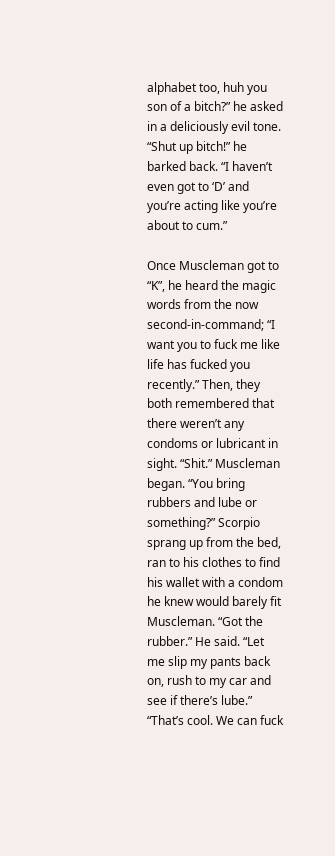alphabet too, huh you son of a bitch?” he asked in a deliciously evil tone. “Shut up bitch!” he barked back. “I haven’t even got to ‘D’ and you’re acting like you’re about to cum.”

Once Muscleman got to “K”, he heard the magic words from the now second-in-command; “I want you to fuck me like life has fucked you recently.” Then, they both remembered that there weren’t any condoms or lubricant in sight. “Shit.” Muscleman began. “You bring rubbers and lube or something?” Scorpio sprang up from the bed, ran to his clothes to find his wallet with a condom he knew would barely fit Muscleman. “Got the rubber.” He said. “Let me slip my pants back on, rush to my car and see if there’s lube.” “That’s cool. We can fuck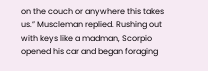on the couch or anywhere this takes us.” Muscleman replied. Rushing out with keys like a madman, Scorpio opened his car and began foraging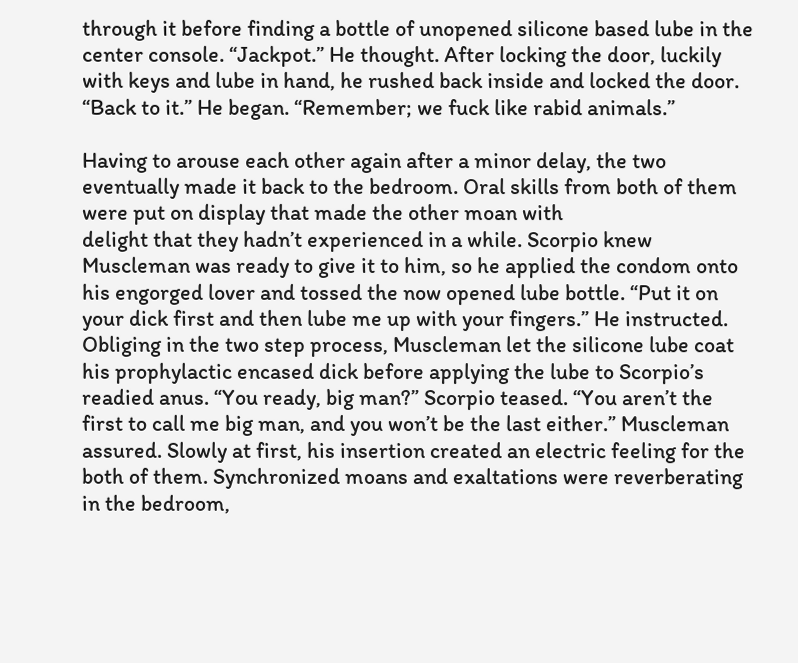through it before finding a bottle of unopened silicone based lube in the center console. “Jackpot.” He thought. After locking the door, luckily with keys and lube in hand, he rushed back inside and locked the door. “Back to it.” He began. “Remember; we fuck like rabid animals.”

Having to arouse each other again after a minor delay, the two eventually made it back to the bedroom. Oral skills from both of them were put on display that made the other moan with
delight that they hadn’t experienced in a while. Scorpio knew Muscleman was ready to give it to him, so he applied the condom onto his engorged lover and tossed the now opened lube bottle. “Put it on your dick first and then lube me up with your fingers.” He instructed. Obliging in the two step process, Muscleman let the silicone lube coat his prophylactic encased dick before applying the lube to Scorpio’s readied anus. “You ready, big man?” Scorpio teased. “You aren’t the first to call me big man, and you won’t be the last either.” Muscleman assured. Slowly at first, his insertion created an electric feeling for the both of them. Synchronized moans and exaltations were reverberating in the bedroom,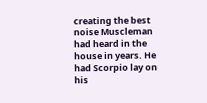creating the best noise Muscleman had heard in the house in years. He had Scorpio lay on his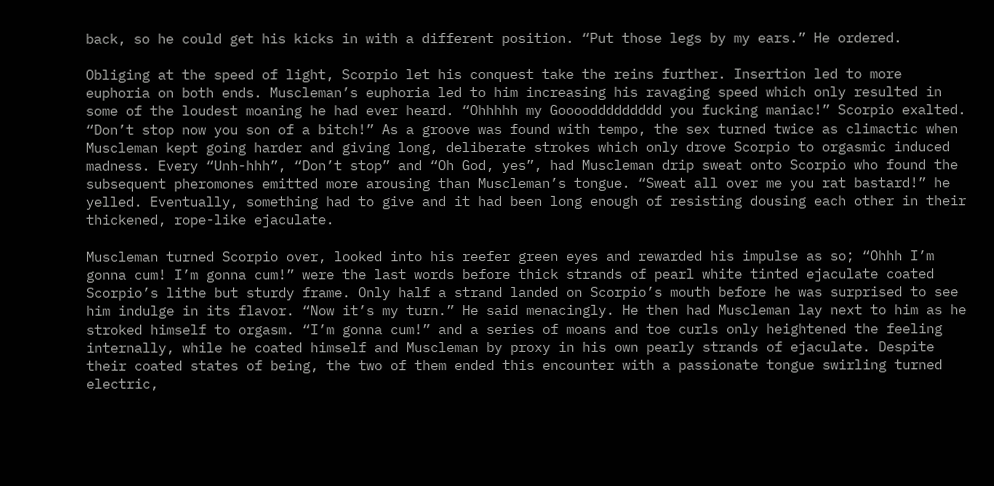back, so he could get his kicks in with a different position. “Put those legs by my ears.” He ordered.

Obliging at the speed of light, Scorpio let his conquest take the reins further. Insertion led to more euphoria on both ends. Muscleman’s euphoria led to him increasing his ravaging speed which only resulted in some of the loudest moaning he had ever heard. “Ohhhhh my Gooooddddddddd you fucking maniac!” Scorpio exalted. “Don’t stop now you son of a bitch!” As a groove was found with tempo, the sex turned twice as climactic when Muscleman kept going harder and giving long, deliberate strokes which only drove Scorpio to orgasmic induced madness. Every “Unh-hhh”, “Don’t stop” and “Oh God, yes”, had Muscleman drip sweat onto Scorpio who found the subsequent pheromones emitted more arousing than Muscleman’s tongue. “Sweat all over me you rat bastard!” he yelled. Eventually, something had to give and it had been long enough of resisting dousing each other in their thickened, rope-like ejaculate.

Muscleman turned Scorpio over, looked into his reefer green eyes and rewarded his impulse as so; “Ohhh I’m gonna cum! I’m gonna cum!” were the last words before thick strands of pearl white tinted ejaculate coated Scorpio’s lithe but sturdy frame. Only half a strand landed on Scorpio’s mouth before he was surprised to see him indulge in its flavor. “Now it’s my turn.” He said menacingly. He then had Muscleman lay next to him as he stroked himself to orgasm. “I’m gonna cum!” and a series of moans and toe curls only heightened the feeling internally, while he coated himself and Muscleman by proxy in his own pearly strands of ejaculate. Despite their coated states of being, the two of them ended this encounter with a passionate tongue swirling turned electric,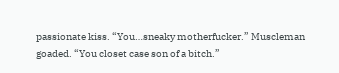passionate kiss. “You…sneaky motherfucker.” Muscleman goaded. “You closet case son of a bitch.”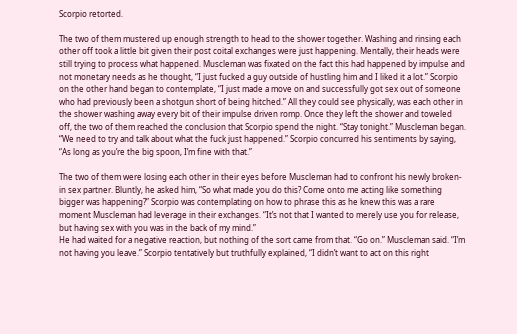Scorpio retorted.

The two of them mustered up enough strength to head to the shower together. Washing and rinsing each other off took a little bit given their post coital exchanges were just happening. Mentally, their heads were still trying to process what happened. Muscleman was fixated on the fact this had happened by impulse and not monetary needs as he thought, “I just fucked a guy outside of hustling him and I liked it a lot.” Scorpio on the other hand began to contemplate, “I just made a move on and successfully got sex out of someone who had previously been a shotgun short of being hitched.” All they could see physically, was each other in the shower washing away every bit of their impulse driven romp. Once they left the shower and toweled off, the two of them reached the conclusion that Scorpio spend the night. “Stay tonight.” Muscleman began. “We need to try and talk about what the fuck just happened.” Scorpio concurred his sentiments by saying, “As long as you’re the big spoon, I’m fine with that.”

The two of them were losing each other in their eyes before Muscleman had to confront his newly broken-in sex partner. Bluntly, he asked him, “So what made you do this? Come onto me acting like something bigger was happening?” Scorpio was contemplating on how to phrase this as he knew this was a rare moment Muscleman had leverage in their exchanges. “It’s not that I wanted to merely use you for release, but having sex with you was in the back of my mind.”
He had waited for a negative reaction, but nothing of the sort came from that. “Go on.” Muscleman said. “I’m not having you leave.” Scorpio tentatively but truthfully explained, “I didn’t want to act on this right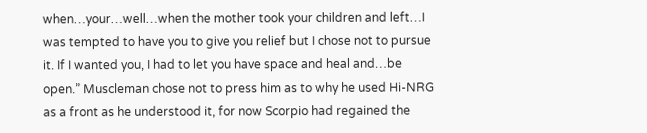when…your…well…when the mother took your children and left…I was tempted to have you to give you relief but I chose not to pursue it. If I wanted you, I had to let you have space and heal and…be open.” Muscleman chose not to press him as to why he used Hi-NRG as a front as he understood it, for now Scorpio had regained the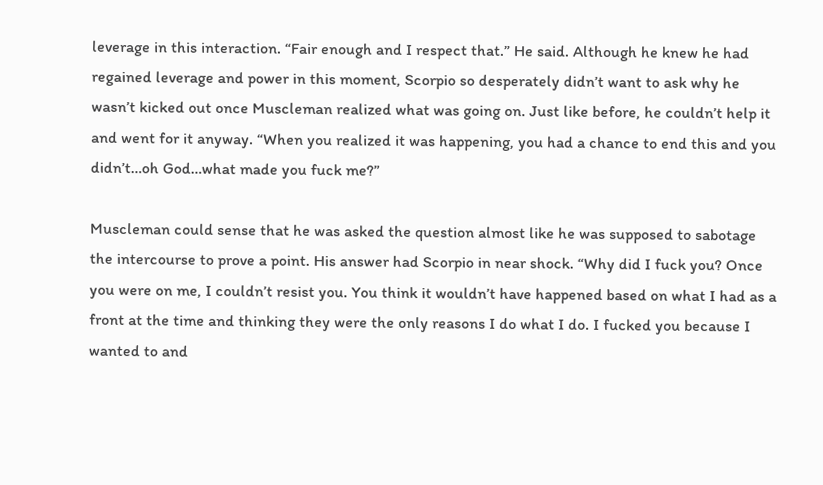leverage in this interaction. “Fair enough and I respect that.” He said. Although he knew he had regained leverage and power in this moment, Scorpio so desperately didn’t want to ask why he wasn’t kicked out once Muscleman realized what was going on. Just like before, he couldn’t help it and went for it anyway. “When you realized it was happening, you had a chance to end this and you didn’t…oh God…what made you fuck me?”

Muscleman could sense that he was asked the question almost like he was supposed to sabotage the intercourse to prove a point. His answer had Scorpio in near shock. “Why did I fuck you? Once you were on me, I couldn’t resist you. You think it wouldn’t have happened based on what I had as a front at the time and thinking they were the only reasons I do what I do. I fucked you because I wanted to and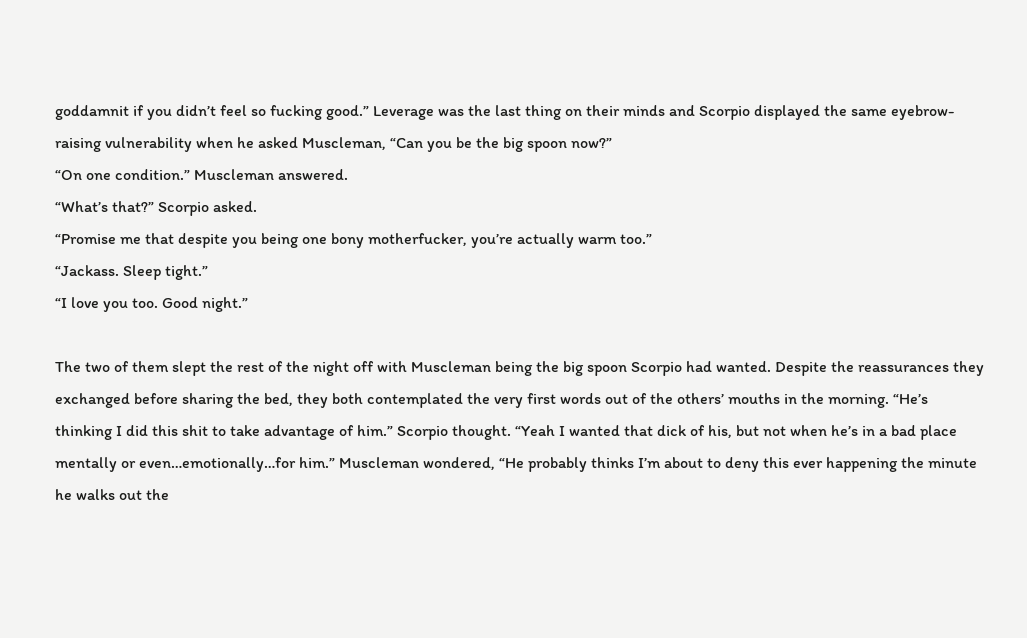goddamnit if you didn’t feel so fucking good.” Leverage was the last thing on their minds and Scorpio displayed the same eyebrow-raising vulnerability when he asked Muscleman, “Can you be the big spoon now?”
“On one condition.” Muscleman answered.
“What’s that?” Scorpio asked.
“Promise me that despite you being one bony motherfucker, you’re actually warm too.”
“Jackass. Sleep tight.”
“I love you too. Good night.”

The two of them slept the rest of the night off with Muscleman being the big spoon Scorpio had wanted. Despite the reassurances they exchanged before sharing the bed, they both contemplated the very first words out of the others’ mouths in the morning. “He’s thinking I did this shit to take advantage of him.” Scorpio thought. “Yeah I wanted that dick of his, but not when he’s in a bad place mentally or even…emotionally…for him.” Muscleman wondered, “He probably thinks I’m about to deny this ever happening the minute he walks out the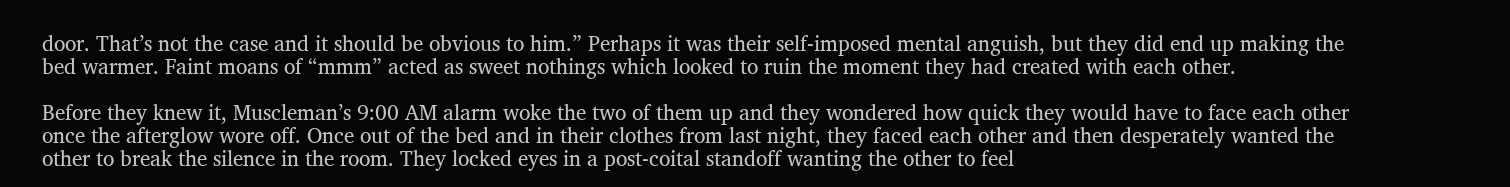door. That’s not the case and it should be obvious to him.” Perhaps it was their self-imposed mental anguish, but they did end up making the bed warmer. Faint moans of “mmm” acted as sweet nothings which looked to ruin the moment they had created with each other.

Before they knew it, Muscleman’s 9:00 AM alarm woke the two of them up and they wondered how quick they would have to face each other once the afterglow wore off. Once out of the bed and in their clothes from last night, they faced each other and then desperately wanted the other to break the silence in the room. They locked eyes in a post-coital standoff wanting the other to feel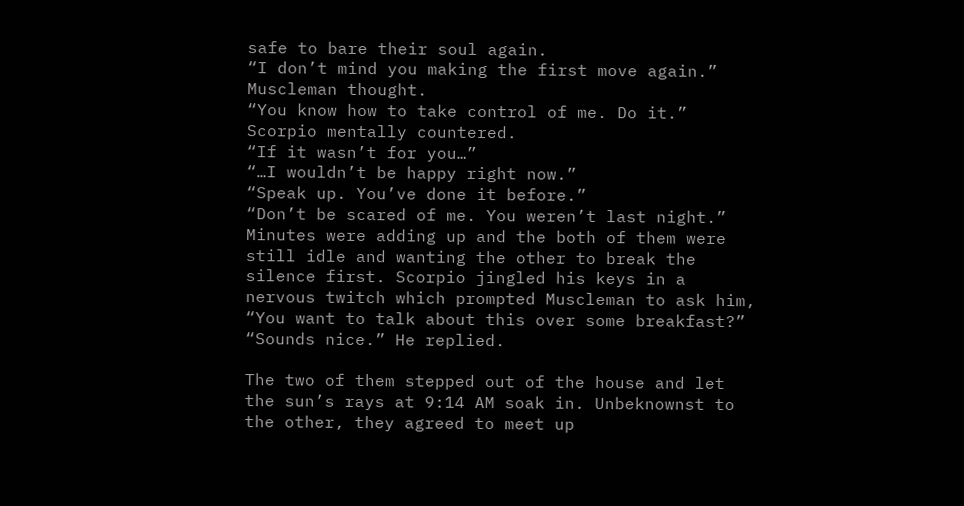safe to bare their soul again.
“I don’t mind you making the first move again.” Muscleman thought.
“You know how to take control of me. Do it.” Scorpio mentally countered.
“If it wasn’t for you…”
“…I wouldn’t be happy right now.”
“Speak up. You’ve done it before.”
“Don’t be scared of me. You weren’t last night.”
Minutes were adding up and the both of them were still idle and wanting the other to break the silence first. Scorpio jingled his keys in a nervous twitch which prompted Muscleman to ask him, “You want to talk about this over some breakfast?” “Sounds nice.” He replied.

The two of them stepped out of the house and let the sun’s rays at 9:14 AM soak in. Unbeknownst to the other, they agreed to meet up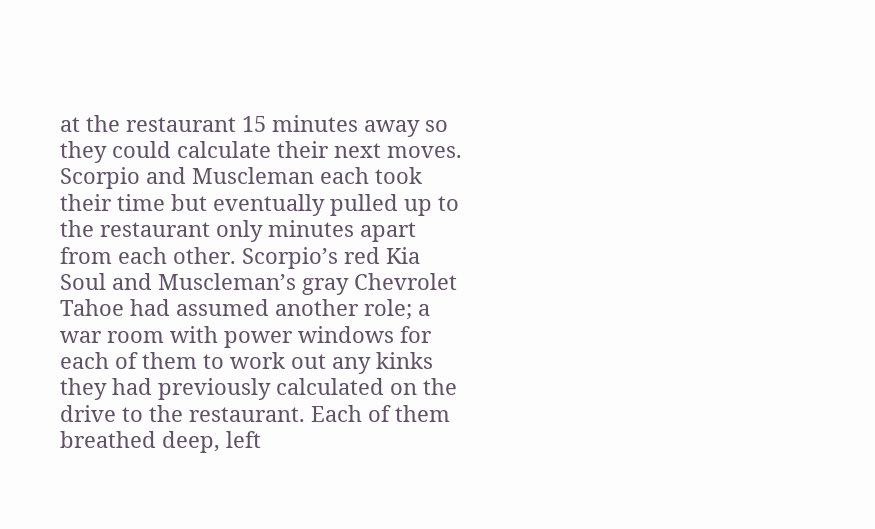at the restaurant 15 minutes away so they could calculate their next moves. Scorpio and Muscleman each took their time but eventually pulled up to the restaurant only minutes apart from each other. Scorpio’s red Kia Soul and Muscleman’s gray Chevrolet Tahoe had assumed another role; a war room with power windows for each of them to work out any kinks they had previously calculated on the drive to the restaurant. Each of them breathed deep, left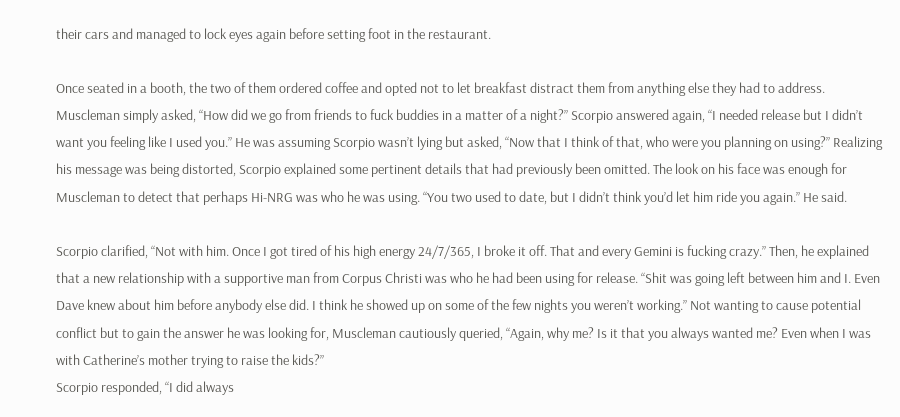their cars and managed to lock eyes again before setting foot in the restaurant.

Once seated in a booth, the two of them ordered coffee and opted not to let breakfast distract them from anything else they had to address. Muscleman simply asked, “How did we go from friends to fuck buddies in a matter of a night?” Scorpio answered again, “I needed release but I didn’t want you feeling like I used you.” He was assuming Scorpio wasn’t lying but asked, “Now that I think of that, who were you planning on using?” Realizing his message was being distorted, Scorpio explained some pertinent details that had previously been omitted. The look on his face was enough for Muscleman to detect that perhaps Hi-NRG was who he was using. “You two used to date, but I didn’t think you’d let him ride you again.” He said.

Scorpio clarified, “Not with him. Once I got tired of his high energy 24/7/365, I broke it off. That and every Gemini is fucking crazy.” Then, he explained that a new relationship with a supportive man from Corpus Christi was who he had been using for release. “Shit was going left between him and I. Even Dave knew about him before anybody else did. I think he showed up on some of the few nights you weren’t working.” Not wanting to cause potential conflict but to gain the answer he was looking for, Muscleman cautiously queried, “Again, why me? Is it that you always wanted me? Even when I was with Catherine’s mother trying to raise the kids?”
Scorpio responded, “I did always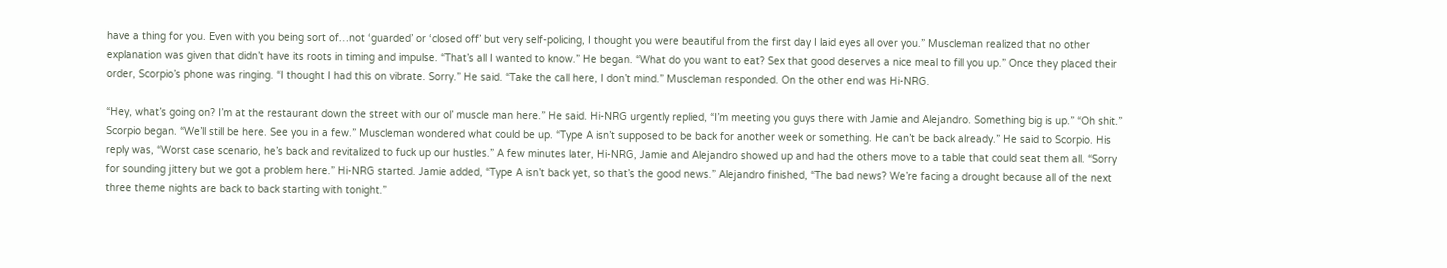have a thing for you. Even with you being sort of…not ‘guarded’ or ‘closed off’ but very self-policing, I thought you were beautiful from the first day I laid eyes all over you.” Muscleman realized that no other explanation was given that didn’t have its roots in timing and impulse. “That’s all I wanted to know.” He began. “What do you want to eat? Sex that good deserves a nice meal to fill you up.” Once they placed their order, Scorpio’s phone was ringing. “I thought I had this on vibrate. Sorry.” He said. “Take the call here, I don’t mind.” Muscleman responded. On the other end was Hi-NRG.

“Hey, what’s going on? I’m at the restaurant down the street with our ol’ muscle man here.” He said. Hi-NRG urgently replied, “I’m meeting you guys there with Jamie and Alejandro. Something big is up.” “Oh shit.” Scorpio began. “We’ll still be here. See you in a few.” Muscleman wondered what could be up. “Type A isn’t supposed to be back for another week or something. He can’t be back already.” He said to Scorpio. His reply was, “Worst case scenario, he’s back and revitalized to fuck up our hustles.” A few minutes later, Hi-NRG, Jamie and Alejandro showed up and had the others move to a table that could seat them all. “Sorry for sounding jittery but we got a problem here.” Hi-NRG started. Jamie added, “Type A isn’t back yet, so that’s the good news.” Alejandro finished, “The bad news? We’re facing a drought because all of the next three theme nights are back to back starting with tonight.”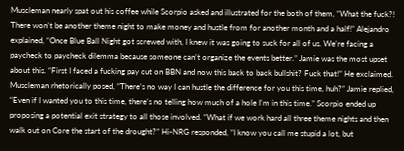Muscleman nearly spat out his coffee while Scorpio asked and illustrated for the both of them, “What the fuck?! There won’t be another theme night to make money and hustle from for another month and a half!” Alejandro explained, “Once Blue Ball Night got screwed with, I knew it was going to suck for all of us. We’re facing a paycheck to paycheck dilemma because someone can’t organize the events better.” Jamie was the most upset about this. “First I faced a fucking pay cut on BBN and now this back to back bullshit? Fuck that!” He exclaimed.
Muscleman rhetorically posed, “There’s no way I can hustle the difference for you this time, huh?” Jamie replied, “Even if I wanted you to this time, there’s no telling how much of a hole I’m in this time.” Scorpio ended up proposing a potential exit strategy to all those involved. “What if we work hard all three theme nights and then walk out on Core the start of the drought?” Hi-NRG responded, “I know you call me stupid a lot, but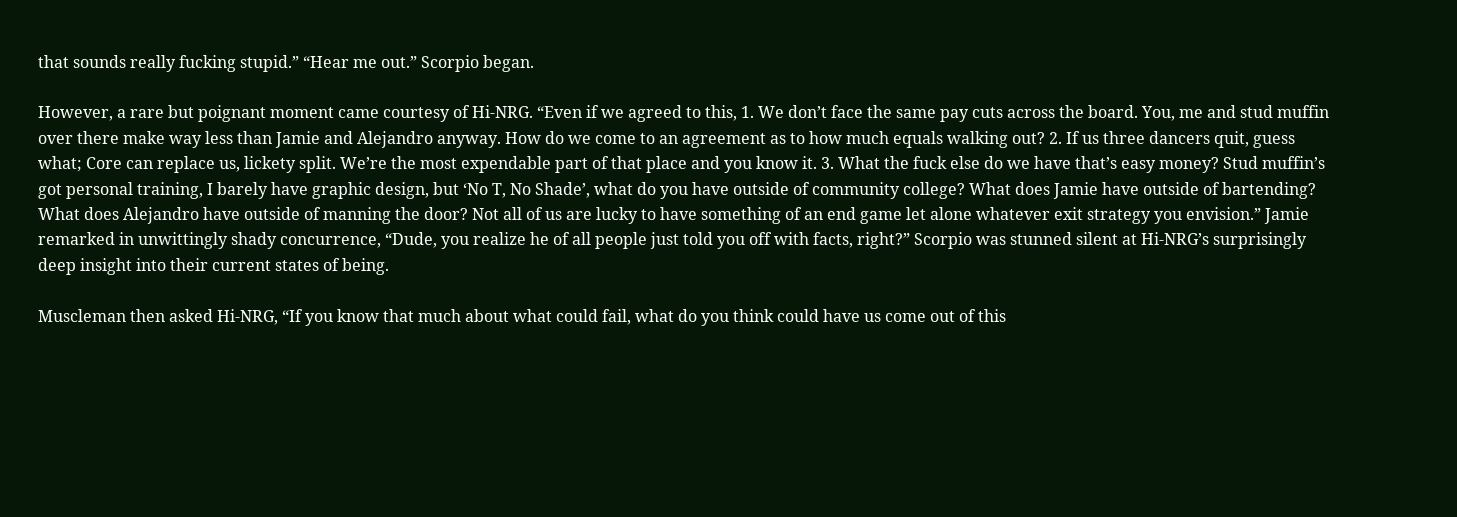that sounds really fucking stupid.” “Hear me out.” Scorpio began.

However, a rare but poignant moment came courtesy of Hi-NRG. “Even if we agreed to this, 1. We don’t face the same pay cuts across the board. You, me and stud muffin over there make way less than Jamie and Alejandro anyway. How do we come to an agreement as to how much equals walking out? 2. If us three dancers quit, guess what; Core can replace us, lickety split. We’re the most expendable part of that place and you know it. 3. What the fuck else do we have that’s easy money? Stud muffin’s got personal training, I barely have graphic design, but ‘No T, No Shade’, what do you have outside of community college? What does Jamie have outside of bartending? What does Alejandro have outside of manning the door? Not all of us are lucky to have something of an end game let alone whatever exit strategy you envision.” Jamie remarked in unwittingly shady concurrence, “Dude, you realize he of all people just told you off with facts, right?” Scorpio was stunned silent at Hi-NRG’s surprisingly deep insight into their current states of being.

Muscleman then asked Hi-NRG, “If you know that much about what could fail, what do you think could have us come out of this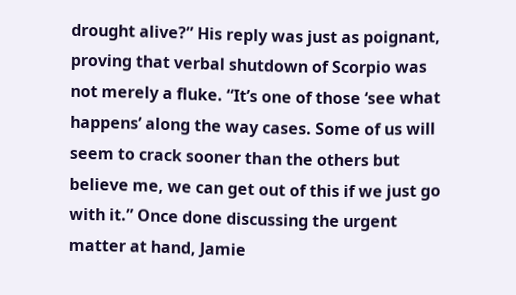drought alive?” His reply was just as poignant, proving that verbal shutdown of Scorpio was not merely a fluke. “It’s one of those ‘see what happens’ along the way cases. Some of us will seem to crack sooner than the others but believe me, we can get out of this if we just go with it.” Once done discussing the urgent matter at hand, Jamie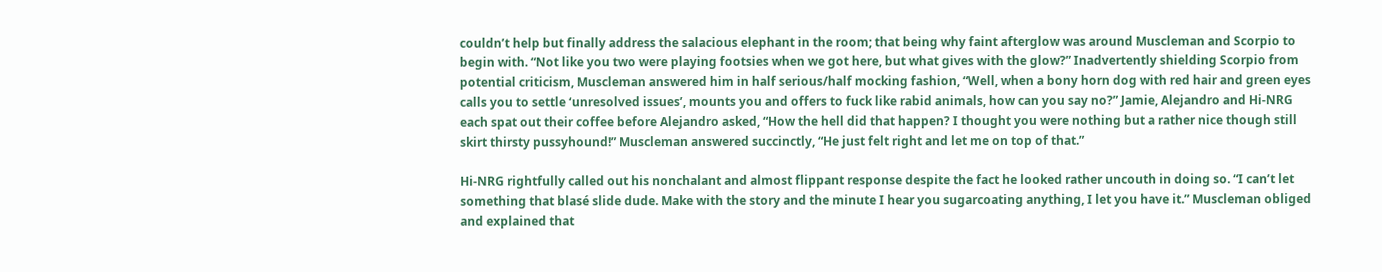couldn’t help but finally address the salacious elephant in the room; that being why faint afterglow was around Muscleman and Scorpio to begin with. “Not like you two were playing footsies when we got here, but what gives with the glow?” Inadvertently shielding Scorpio from potential criticism, Muscleman answered him in half serious/half mocking fashion, “Well, when a bony horn dog with red hair and green eyes calls you to settle ‘unresolved issues’, mounts you and offers to fuck like rabid animals, how can you say no?” Jamie, Alejandro and Hi-NRG each spat out their coffee before Alejandro asked, “How the hell did that happen? I thought you were nothing but a rather nice though still skirt thirsty pussyhound!” Muscleman answered succinctly, “He just felt right and let me on top of that.”

Hi-NRG rightfully called out his nonchalant and almost flippant response despite the fact he looked rather uncouth in doing so. “I can’t let something that blasé slide dude. Make with the story and the minute I hear you sugarcoating anything, I let you have it.” Muscleman obliged and explained that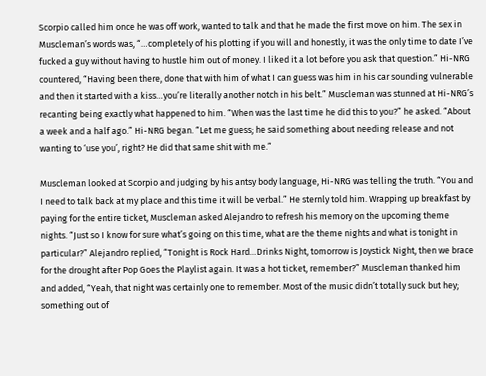Scorpio called him once he was off work, wanted to talk and that he made the first move on him. The sex in Muscleman’s words was, “…completely of his plotting if you will and honestly, it was the only time to date I’ve fucked a guy without having to hustle him out of money. I liked it a lot before you ask that question.” Hi-NRG countered, “Having been there, done that with him of what I can guess was him in his car sounding vulnerable and then it started with a kiss…you’re literally another notch in his belt.” Muscleman was stunned at Hi-NRG’s recanting being exactly what happened to him. “When was the last time he did this to you?” he asked. “About a week and a half ago.” Hi-NRG began. “Let me guess; he said something about needing release and not wanting to ‘use you’, right? He did that same shit with me.”

Muscleman looked at Scorpio and judging by his antsy body language, Hi-NRG was telling the truth. “You and I need to talk back at my place and this time it will be verbal.” He sternly told him. Wrapping up breakfast by paying for the entire ticket, Muscleman asked Alejandro to refresh his memory on the upcoming theme nights. “Just so I know for sure what’s going on this time, what are the theme nights and what is tonight in particular?” Alejandro replied, “Tonight is Rock Hard…Drinks Night, tomorrow is Joystick Night, then we brace for the drought after Pop Goes the Playlist again. It was a hot ticket, remember?” Muscleman thanked him and added, “Yeah, that night was certainly one to remember. Most of the music didn’t totally suck but hey; something out of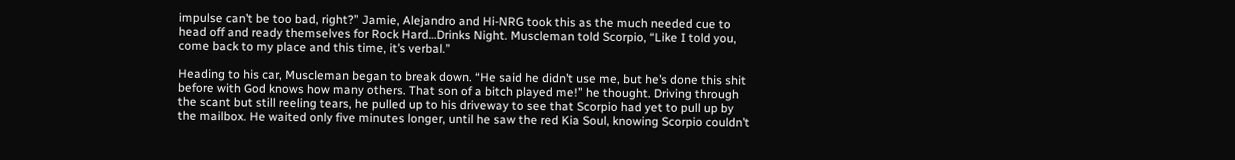impulse can’t be too bad, right?” Jamie, Alejandro and Hi-NRG took this as the much needed cue to head off and ready themselves for Rock Hard…Drinks Night. Muscleman told Scorpio, “Like I told you, come back to my place and this time, it’s verbal.”

Heading to his car, Muscleman began to break down. “He said he didn’t use me, but he’s done this shit before with God knows how many others. That son of a bitch played me!” he thought. Driving through the scant but still reeling tears, he pulled up to his driveway to see that Scorpio had yet to pull up by the mailbox. He waited only five minutes longer, until he saw the red Kia Soul, knowing Scorpio couldn’t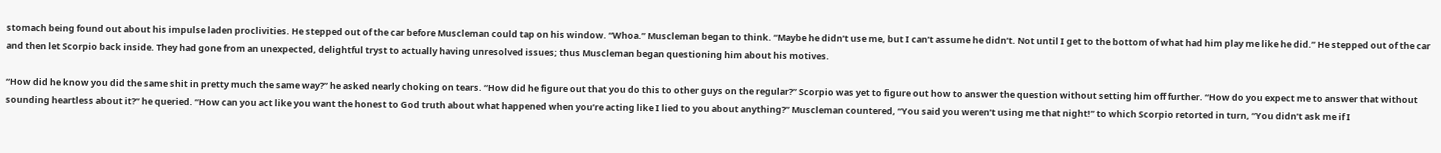stomach being found out about his impulse laden proclivities. He stepped out of the car before Muscleman could tap on his window. “Whoa.” Muscleman began to think. “Maybe he didn’t use me, but I can’t assume he didn’t. Not until I get to the bottom of what had him play me like he did.” He stepped out of the car and then let Scorpio back inside. They had gone from an unexpected, delightful tryst to actually having unresolved issues; thus Muscleman began questioning him about his motives.

“How did he know you did the same shit in pretty much the same way?” he asked nearly choking on tears. “How did he figure out that you do this to other guys on the regular?” Scorpio was yet to figure out how to answer the question without setting him off further. “How do you expect me to answer that without sounding heartless about it?” he queried. “How can you act like you want the honest to God truth about what happened when you’re acting like I lied to you about anything?” Muscleman countered, “You said you weren’t using me that night!” to which Scorpio retorted in turn, “You didn’t ask me if I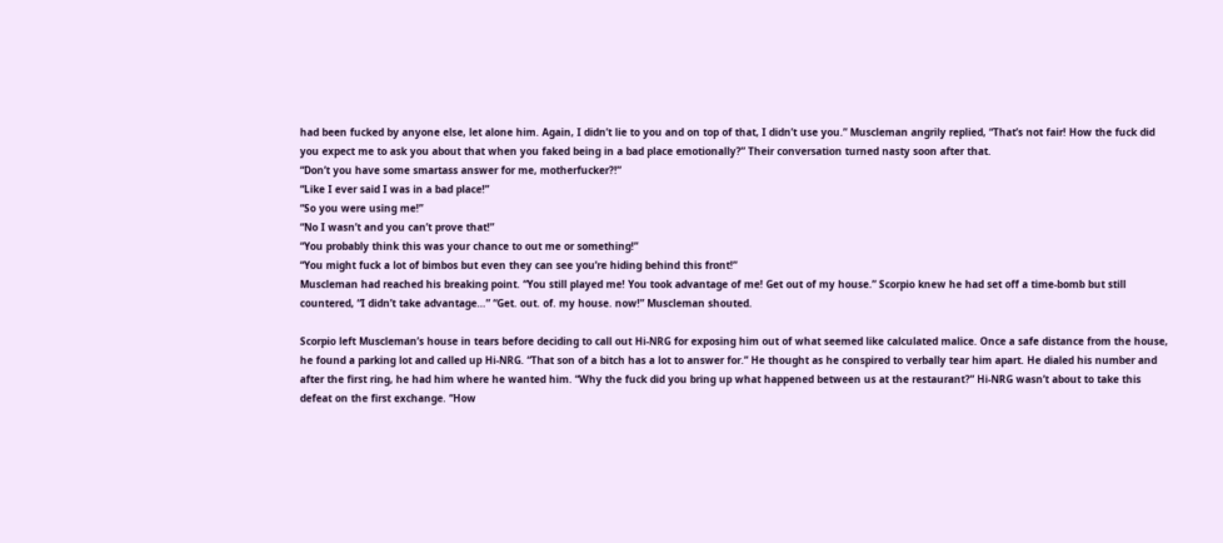had been fucked by anyone else, let alone him. Again, I didn’t lie to you and on top of that, I didn’t use you.” Muscleman angrily replied, “That’s not fair! How the fuck did you expect me to ask you about that when you faked being in a bad place emotionally?” Their conversation turned nasty soon after that.
“Don’t you have some smartass answer for me, motherfucker?!”
“Like I ever said I was in a bad place!”
“So you were using me!”
“No I wasn’t and you can’t prove that!”
“You probably think this was your chance to out me or something!”
“You might fuck a lot of bimbos but even they can see you’re hiding behind this front!”
Muscleman had reached his breaking point. “You still played me! You took advantage of me! Get out of my house.” Scorpio knew he had set off a time-bomb but still countered, “I didn’t take advantage…” “Get. out. of. my house. now!” Muscleman shouted.

Scorpio left Muscleman’s house in tears before deciding to call out Hi-NRG for exposing him out of what seemed like calculated malice. Once a safe distance from the house, he found a parking lot and called up Hi-NRG. “That son of a bitch has a lot to answer for.” He thought as he conspired to verbally tear him apart. He dialed his number and after the first ring, he had him where he wanted him. “Why the fuck did you bring up what happened between us at the restaurant?” Hi-NRG wasn’t about to take this defeat on the first exchange. “How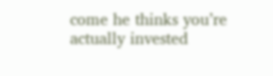come he thinks you’re actually invested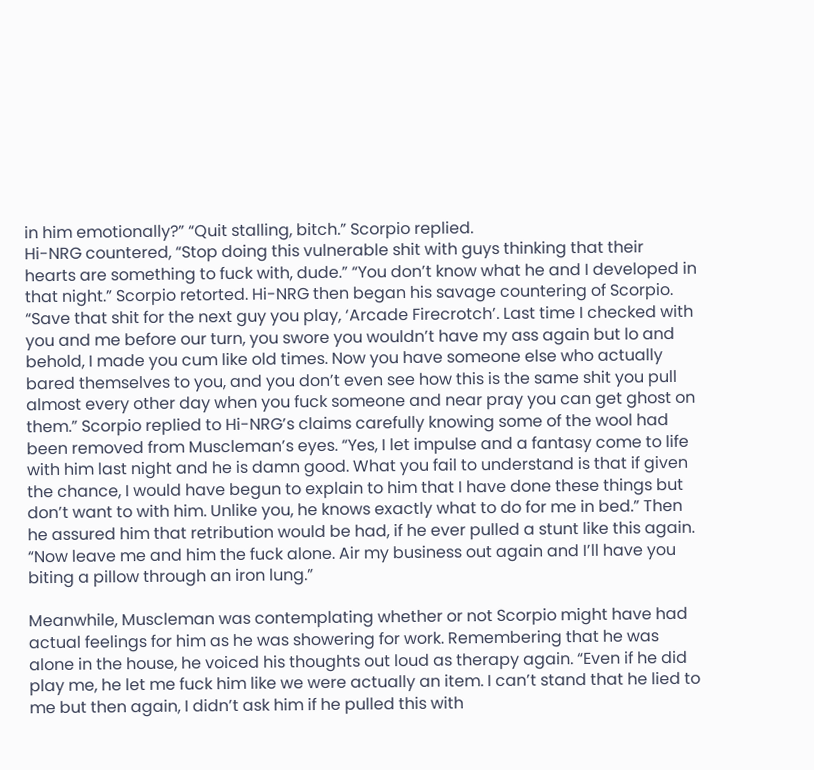in him emotionally?” “Quit stalling, bitch.” Scorpio replied.
Hi-NRG countered, “Stop doing this vulnerable shit with guys thinking that their hearts are something to fuck with, dude.” “You don’t know what he and I developed in that night.” Scorpio retorted. Hi-NRG then began his savage countering of Scorpio. “Save that shit for the next guy you play, ‘Arcade Firecrotch’. Last time I checked with you and me before our turn, you swore you wouldn’t have my ass again but lo and behold, I made you cum like old times. Now you have someone else who actually bared themselves to you, and you don’t even see how this is the same shit you pull almost every other day when you fuck someone and near pray you can get ghost on them.” Scorpio replied to Hi-NRG’s claims carefully knowing some of the wool had been removed from Muscleman’s eyes. “Yes, I let impulse and a fantasy come to life with him last night and he is damn good. What you fail to understand is that if given the chance, I would have begun to explain to him that I have done these things but don’t want to with him. Unlike you, he knows exactly what to do for me in bed.” Then he assured him that retribution would be had, if he ever pulled a stunt like this again. “Now leave me and him the fuck alone. Air my business out again and I’ll have you biting a pillow through an iron lung.”

Meanwhile, Muscleman was contemplating whether or not Scorpio might have had actual feelings for him as he was showering for work. Remembering that he was alone in the house, he voiced his thoughts out loud as therapy again. “Even if he did play me, he let me fuck him like we were actually an item. I can’t stand that he lied to me but then again, I didn’t ask him if he pulled this with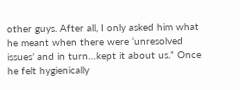other guys. After all, I only asked him what he meant when there were ‘unresolved issues’ and in turn…kept it about us.” Once he felt hygienically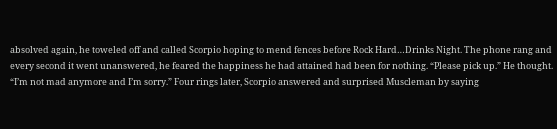absolved again, he toweled off and called Scorpio hoping to mend fences before Rock Hard…Drinks Night. The phone rang and every second it went unanswered, he feared the happiness he had attained had been for nothing. “Please pick up.” He thought. “I’m not mad anymore and I’m sorry.” Four rings later, Scorpio answered and surprised Muscleman by saying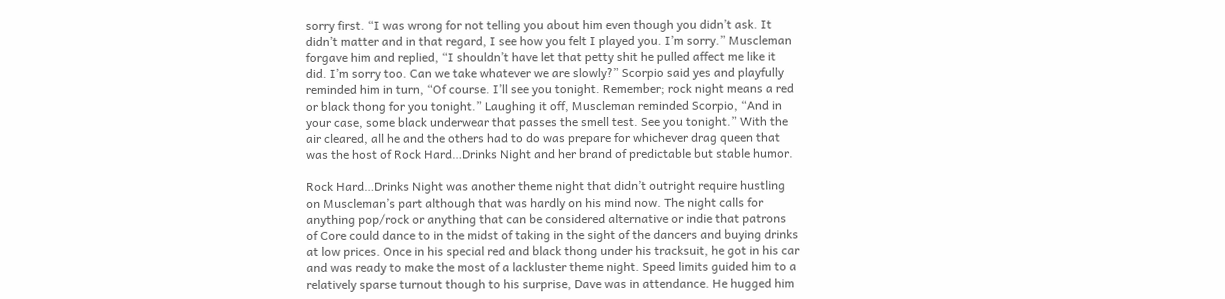sorry first. “I was wrong for not telling you about him even though you didn’t ask. It didn’t matter and in that regard, I see how you felt I played you. I’m sorry.” Muscleman forgave him and replied, “I shouldn’t have let that petty shit he pulled affect me like it did. I’m sorry too. Can we take whatever we are slowly?” Scorpio said yes and playfully reminded him in turn, “Of course. I’ll see you tonight. Remember; rock night means a red or black thong for you tonight.” Laughing it off, Muscleman reminded Scorpio, “And in your case, some black underwear that passes the smell test. See you tonight.” With the air cleared, all he and the others had to do was prepare for whichever drag queen that was the host of Rock Hard…Drinks Night and her brand of predictable but stable humor.

Rock Hard…Drinks Night was another theme night that didn’t outright require hustling on Muscleman’s part although that was hardly on his mind now. The night calls for anything pop/rock or anything that can be considered alternative or indie that patrons of Core could dance to in the midst of taking in the sight of the dancers and buying drinks at low prices. Once in his special red and black thong under his tracksuit, he got in his car and was ready to make the most of a lackluster theme night. Speed limits guided him to a relatively sparse turnout though to his surprise, Dave was in attendance. He hugged him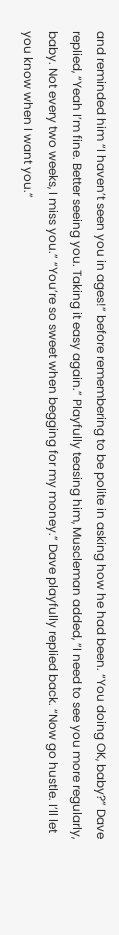and reminded him “I haven’t seen you in ages!” before remembering to be polite in asking how he had been. “You doing OK, baby?” Dave replied, “Yeah I’m fine. Better seeing you. Taking it easy again.” Playfully teasing him, Muscleman added, “I need to see you more regularly, baby. Not every two weeks, I miss you.” “You’re so sweet when begging for my money.” Dave playfully replied back. “Now go hustle. I’ll let you know when I want you.”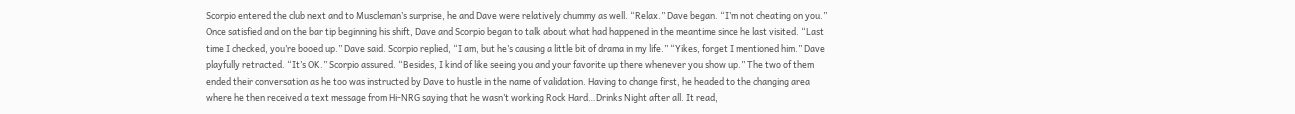Scorpio entered the club next and to Muscleman’s surprise, he and Dave were relatively chummy as well. “Relax.” Dave began. “I’m not cheating on you.” Once satisfied and on the bar tip beginning his shift, Dave and Scorpio began to talk about what had happened in the meantime since he last visited. “Last time I checked, you’re booed up.” Dave said. Scorpio replied, “I am, but he’s causing a little bit of drama in my life.” “Yikes, forget I mentioned him.” Dave playfully retracted. “It’s OK.” Scorpio assured. “Besides, I kind of like seeing you and your favorite up there whenever you show up.” The two of them ended their conversation as he too was instructed by Dave to hustle in the name of validation. Having to change first, he headed to the changing area where he then received a text message from Hi-NRG saying that he wasn’t working Rock Hard…Drinks Night after all. It read,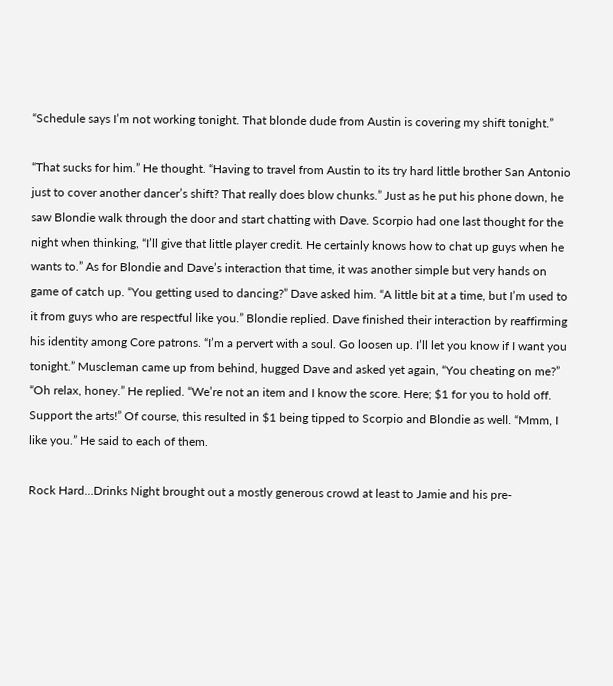“Schedule says I’m not working tonight. That blonde dude from Austin is covering my shift tonight.”

“That sucks for him.” He thought. “Having to travel from Austin to its try hard little brother San Antonio just to cover another dancer’s shift? That really does blow chunks.” Just as he put his phone down, he saw Blondie walk through the door and start chatting with Dave. Scorpio had one last thought for the night when thinking, “I’ll give that little player credit. He certainly knows how to chat up guys when he wants to.” As for Blondie and Dave’s interaction that time, it was another simple but very hands on game of catch up. “You getting used to dancing?” Dave asked him. “A little bit at a time, but I’m used to it from guys who are respectful like you.” Blondie replied. Dave finished their interaction by reaffirming his identity among Core patrons. “I’m a pervert with a soul. Go loosen up. I’ll let you know if I want you tonight.” Muscleman came up from behind, hugged Dave and asked yet again, “You cheating on me?” “Oh relax, honey.” He replied. “We’re not an item and I know the score. Here; $1 for you to hold off. Support the arts!” Of course, this resulted in $1 being tipped to Scorpio and Blondie as well. “Mmm, I like you.” He said to each of them.

Rock Hard…Drinks Night brought out a mostly generous crowd at least to Jamie and his pre-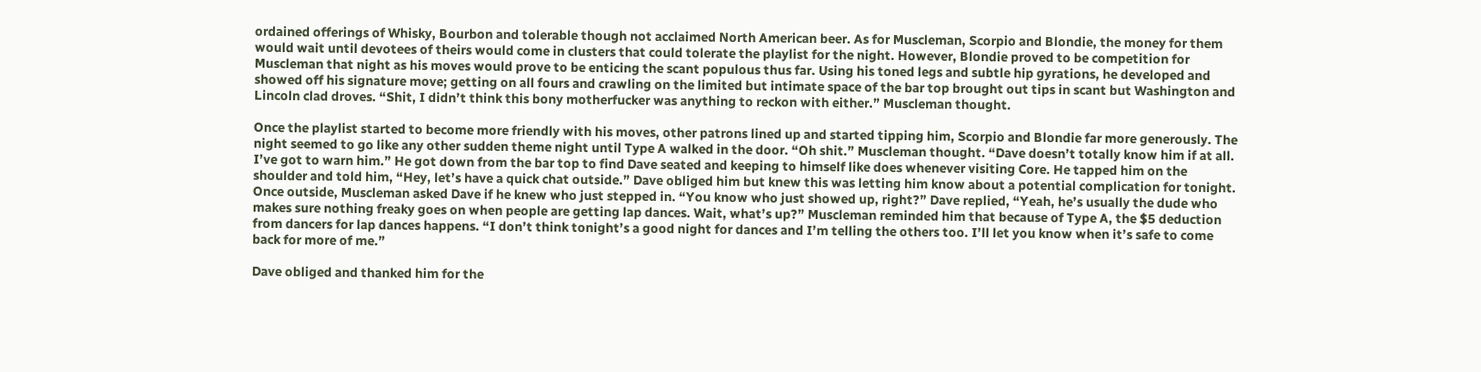ordained offerings of Whisky, Bourbon and tolerable though not acclaimed North American beer. As for Muscleman, Scorpio and Blondie, the money for them would wait until devotees of theirs would come in clusters that could tolerate the playlist for the night. However, Blondie proved to be competition for Muscleman that night as his moves would prove to be enticing the scant populous thus far. Using his toned legs and subtle hip gyrations, he developed and showed off his signature move; getting on all fours and crawling on the limited but intimate space of the bar top brought out tips in scant but Washington and Lincoln clad droves. “Shit, I didn’t think this bony motherfucker was anything to reckon with either.” Muscleman thought.

Once the playlist started to become more friendly with his moves, other patrons lined up and started tipping him, Scorpio and Blondie far more generously. The night seemed to go like any other sudden theme night until Type A walked in the door. “Oh shit.” Muscleman thought. “Dave doesn’t totally know him if at all. I’ve got to warn him.” He got down from the bar top to find Dave seated and keeping to himself like does whenever visiting Core. He tapped him on the shoulder and told him, “Hey, let’s have a quick chat outside.” Dave obliged him but knew this was letting him know about a potential complication for tonight. Once outside, Muscleman asked Dave if he knew who just stepped in. “You know who just showed up, right?” Dave replied, “Yeah, he’s usually the dude who makes sure nothing freaky goes on when people are getting lap dances. Wait, what’s up?” Muscleman reminded him that because of Type A, the $5 deduction from dancers for lap dances happens. “I don’t think tonight’s a good night for dances and I’m telling the others too. I’ll let you know when it’s safe to come back for more of me.”

Dave obliged and thanked him for the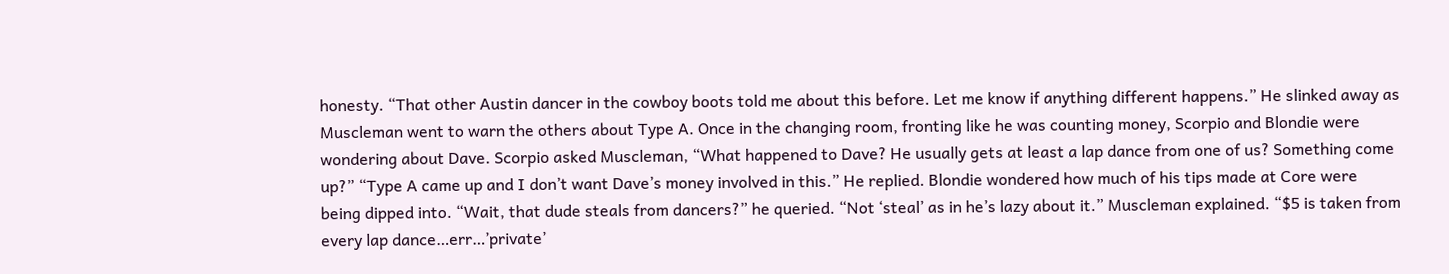honesty. “That other Austin dancer in the cowboy boots told me about this before. Let me know if anything different happens.” He slinked away as
Muscleman went to warn the others about Type A. Once in the changing room, fronting like he was counting money, Scorpio and Blondie were wondering about Dave. Scorpio asked Muscleman, “What happened to Dave? He usually gets at least a lap dance from one of us? Something come up?” “Type A came up and I don’t want Dave’s money involved in this.” He replied. Blondie wondered how much of his tips made at Core were being dipped into. “Wait, that dude steals from dancers?” he queried. “Not ‘steal’ as in he’s lazy about it.” Muscleman explained. “$5 is taken from every lap dance…err…’private’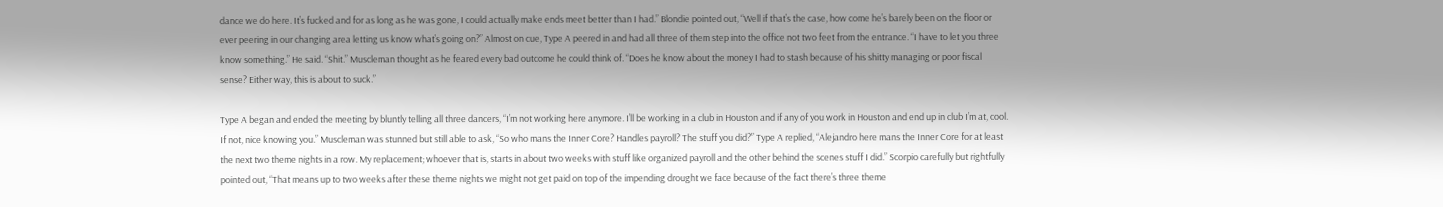dance we do here. It’s fucked and for as long as he was gone, I could actually make ends meet better than I had.” Blondie pointed out, “Well if that’s the case, how come he’s barely been on the floor or ever peering in our changing area letting us know what’s going on?” Almost on cue, Type A peered in and had all three of them step into the office not two feet from the entrance. “I have to let you three know something.” He said. “Shit.” Muscleman thought as he feared every bad outcome he could think of. “Does he know about the money I had to stash because of his shitty managing or poor fiscal sense? Either way, this is about to suck.”

Type A began and ended the meeting by bluntly telling all three dancers, “I’m not working here anymore. I’ll be working in a club in Houston and if any of you work in Houston and end up in club I’m at, cool. If not, nice knowing you.” Muscleman was stunned but still able to ask, “So who mans the Inner Core? Handles payroll? The stuff you did?” Type A replied, “Alejandro here mans the Inner Core for at least the next two theme nights in a row. My replacement; whoever that is, starts in about two weeks with stuff like organized payroll and the other behind the scenes stuff I did.” Scorpio carefully but rightfully pointed out, “That means up to two weeks after these theme nights we might not get paid on top of the impending drought we face because of the fact there’s three theme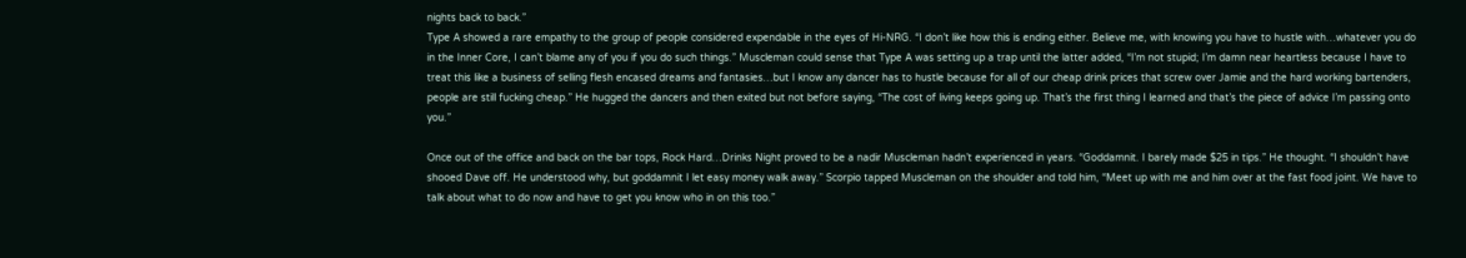nights back to back.”
Type A showed a rare empathy to the group of people considered expendable in the eyes of Hi-NRG. “I don’t like how this is ending either. Believe me, with knowing you have to hustle with…whatever you do in the Inner Core, I can’t blame any of you if you do such things.” Muscleman could sense that Type A was setting up a trap until the latter added, “I’m not stupid; I’m damn near heartless because I have to treat this like a business of selling flesh encased dreams and fantasies…but I know any dancer has to hustle because for all of our cheap drink prices that screw over Jamie and the hard working bartenders, people are still fucking cheap.” He hugged the dancers and then exited but not before saying, “The cost of living keeps going up. That’s the first thing I learned and that’s the piece of advice I’m passing onto you.”

Once out of the office and back on the bar tops, Rock Hard…Drinks Night proved to be a nadir Muscleman hadn’t experienced in years. “Goddamnit. I barely made $25 in tips.” He thought. “I shouldn’t have shooed Dave off. He understood why, but goddamnit I let easy money walk away.” Scorpio tapped Muscleman on the shoulder and told him, “Meet up with me and him over at the fast food joint. We have to talk about what to do now and have to get you know who in on this too.”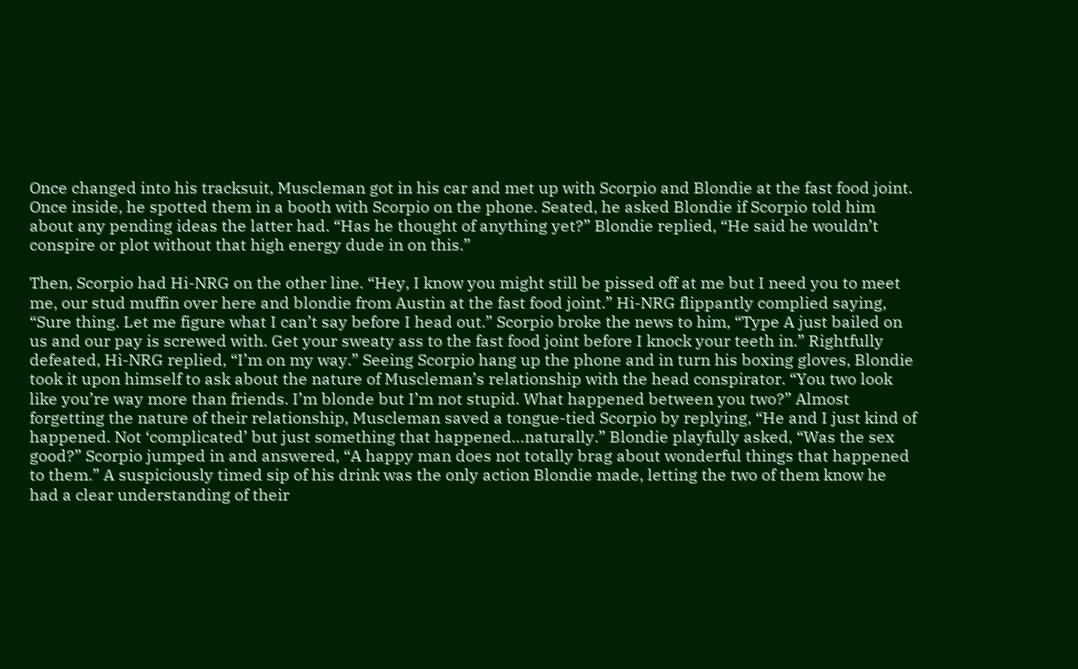Once changed into his tracksuit, Muscleman got in his car and met up with Scorpio and Blondie at the fast food joint. Once inside, he spotted them in a booth with Scorpio on the phone. Seated, he asked Blondie if Scorpio told him about any pending ideas the latter had. “Has he thought of anything yet?” Blondie replied, “He said he wouldn’t conspire or plot without that high energy dude in on this.”

Then, Scorpio had Hi-NRG on the other line. “Hey, I know you might still be pissed off at me but I need you to meet me, our stud muffin over here and blondie from Austin at the fast food joint.” Hi-NRG flippantly complied saying, “Sure thing. Let me figure what I can’t say before I head out.” Scorpio broke the news to him, “Type A just bailed on us and our pay is screwed with. Get your sweaty ass to the fast food joint before I knock your teeth in.” Rightfully defeated, Hi-NRG replied, “I’m on my way.” Seeing Scorpio hang up the phone and in turn his boxing gloves, Blondie took it upon himself to ask about the nature of Muscleman’s relationship with the head conspirator. “You two look like you’re way more than friends. I’m blonde but I’m not stupid. What happened between you two?” Almost forgetting the nature of their relationship, Muscleman saved a tongue-tied Scorpio by replying, “He and I just kind of happened. Not ‘complicated’ but just something that happened…naturally.” Blondie playfully asked, “Was the sex good?” Scorpio jumped in and answered, “A happy man does not totally brag about wonderful things that happened to them.” A suspiciously timed sip of his drink was the only action Blondie made, letting the two of them know he had a clear understanding of their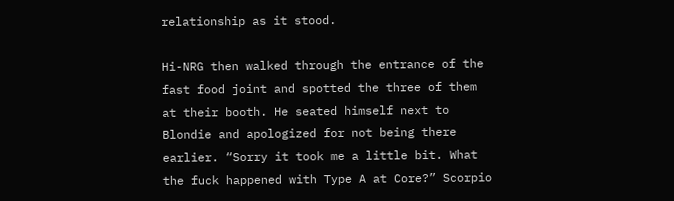relationship as it stood.

Hi-NRG then walked through the entrance of the fast food joint and spotted the three of them at their booth. He seated himself next to Blondie and apologized for not being there earlier. “Sorry it took me a little bit. What the fuck happened with Type A at Core?” Scorpio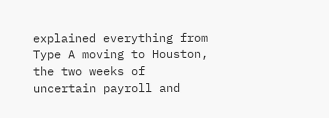explained everything from Type A moving to Houston, the two weeks of uncertain payroll and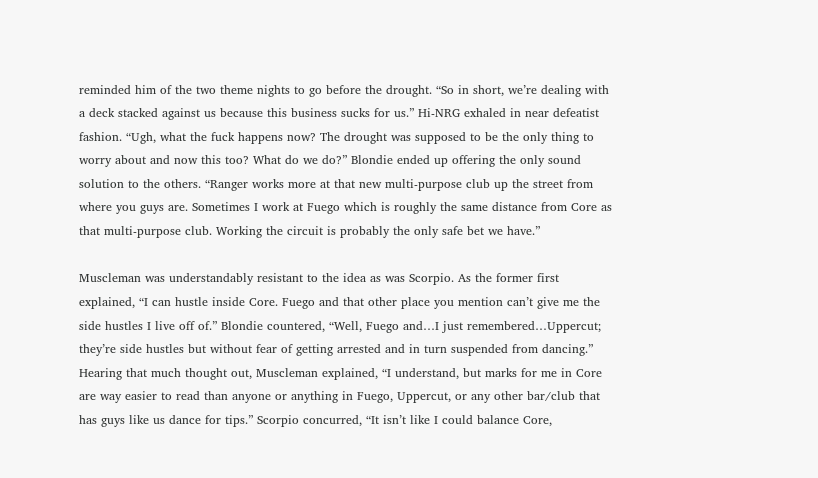reminded him of the two theme nights to go before the drought. “So in short, we’re dealing with a deck stacked against us because this business sucks for us.” Hi-NRG exhaled in near defeatist fashion. “Ugh, what the fuck happens now? The drought was supposed to be the only thing to worry about and now this too? What do we do?” Blondie ended up offering the only sound solution to the others. “Ranger works more at that new multi-purpose club up the street from where you guys are. Sometimes I work at Fuego which is roughly the same distance from Core as that multi-purpose club. Working the circuit is probably the only safe bet we have.”

Muscleman was understandably resistant to the idea as was Scorpio. As the former first explained, “I can hustle inside Core. Fuego and that other place you mention can’t give me the side hustles I live off of.” Blondie countered, “Well, Fuego and…I just remembered…Uppercut; they’re side hustles but without fear of getting arrested and in turn suspended from dancing.” Hearing that much thought out, Muscleman explained, “I understand, but marks for me in Core are way easier to read than anyone or anything in Fuego, Uppercut, or any other bar/club that has guys like us dance for tips.” Scorpio concurred, “It isn’t like I could balance Core,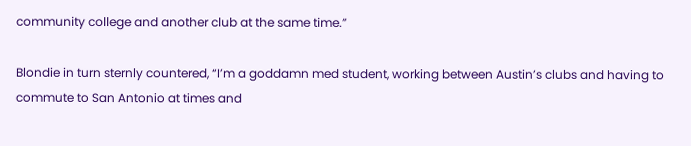community college and another club at the same time.”

Blondie in turn sternly countered, “I’m a goddamn med student, working between Austin’s clubs and having to commute to San Antonio at times and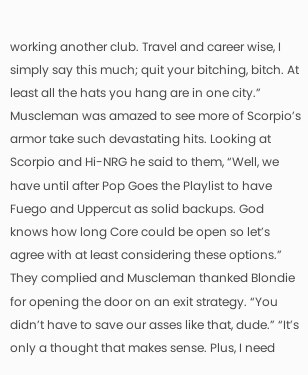working another club. Travel and career wise, I simply say this much; quit your bitching, bitch. At least all the hats you hang are in one city.” Muscleman was amazed to see more of Scorpio’s armor take such devastating hits. Looking at Scorpio and Hi-NRG he said to them, “Well, we have until after Pop Goes the Playlist to have Fuego and Uppercut as solid backups. God knows how long Core could be open so let’s agree with at least considering these options.” They complied and Muscleman thanked Blondie for opening the door on an exit strategy. “You didn’t have to save our asses like that, dude.” “It’s only a thought that makes sense. Plus, I need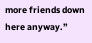more friends down here anyway.”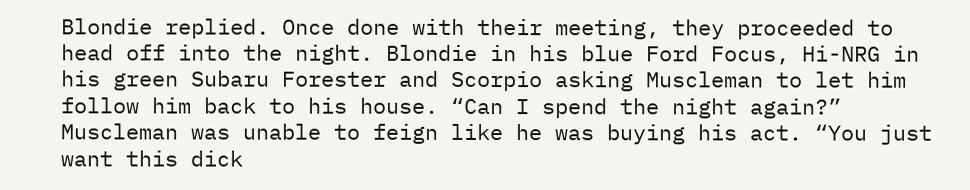Blondie replied. Once done with their meeting, they proceeded to head off into the night. Blondie in his blue Ford Focus, Hi-NRG in his green Subaru Forester and Scorpio asking Muscleman to let him follow him back to his house. “Can I spend the night again?” Muscleman was unable to feign like he was buying his act. “You just want this dick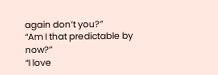again don’t you?”
“Am I that predictable by now?”
“I love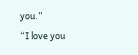you.”
“I love you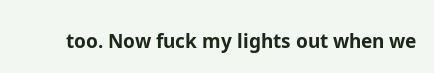too. Now fuck my lights out when we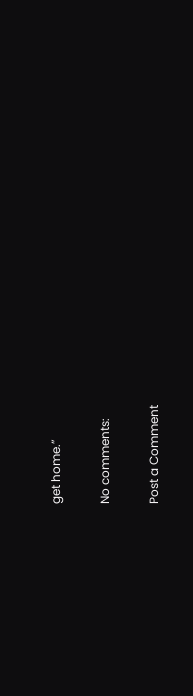get home.”

No comments:

Post a Comment